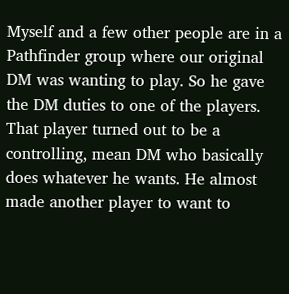Myself and a few other people are in a Pathfinder group where our original DM was wanting to play. So he gave the DM duties to one of the players. That player turned out to be a controlling, mean DM who basically does whatever he wants. He almost made another player to want to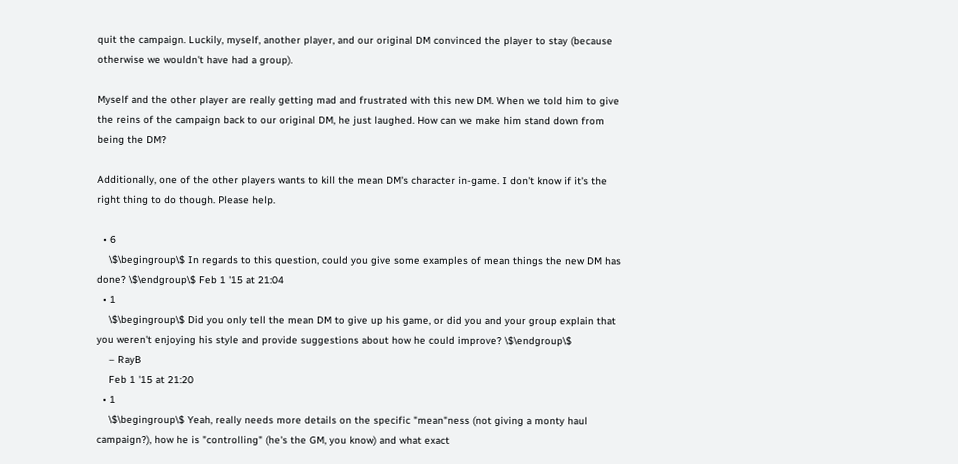quit the campaign. Luckily, myself, another player, and our original DM convinced the player to stay (because otherwise we wouldn't have had a group).

Myself and the other player are really getting mad and frustrated with this new DM. When we told him to give the reins of the campaign back to our original DM, he just laughed. How can we make him stand down from being the DM?

Additionally, one of the other players wants to kill the mean DM's character in-game. I don't know if it's the right thing to do though. Please help.

  • 6
    \$\begingroup\$ In regards to this question, could you give some examples of mean things the new DM has done? \$\endgroup\$ Feb 1 '15 at 21:04
  • 1
    \$\begingroup\$ Did you only tell the mean DM to give up his game, or did you and your group explain that you weren't enjoying his style and provide suggestions about how he could improve? \$\endgroup\$
    – RayB
    Feb 1 '15 at 21:20
  • 1
    \$\begingroup\$ Yeah, really needs more details on the specific "mean"ness (not giving a monty haul campaign?), how he is "controlling" (he's the GM, you know) and what exact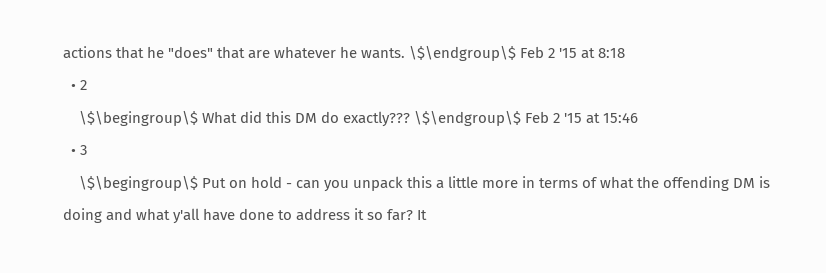actions that he "does" that are whatever he wants. \$\endgroup\$ Feb 2 '15 at 8:18
  • 2
    \$\begingroup\$ What did this DM do exactly??? \$\endgroup\$ Feb 2 '15 at 15:46
  • 3
    \$\begingroup\$ Put on hold - can you unpack this a little more in terms of what the offending DM is doing and what y'all have done to address it so far? It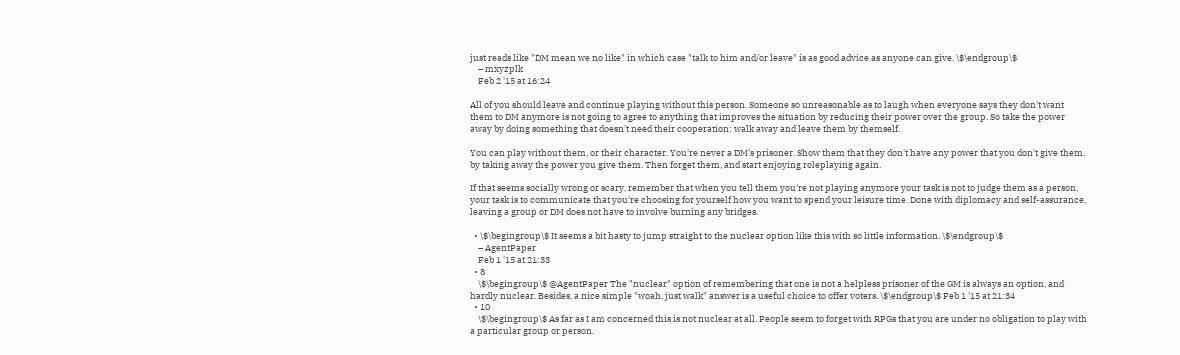just reads like "DM mean we no like" in which case "talk to him and/or leave" is as good advice as anyone can give. \$\endgroup\$
    – mxyzplk
    Feb 2 '15 at 16:24

All of you should leave and continue playing without this person. Someone so unreasonable as to laugh when everyone says they don't want them to DM anymore is not going to agree to anything that improves the situation by reducing their power over the group. So take the power away by doing something that doesn't need their cooperation: walk away and leave them by themself.

You can play without them, or their character. You're never a DM's prisoner. Show them that they don't have any power that you don't give them, by taking away the power you give them. Then forget them, and start enjoying roleplaying again.

If that seems socially wrong or scary, remember that when you tell them you're not playing anymore your task is not to judge them as a person, your task is to communicate that you're choosing for yourself how you want to spend your leisure time. Done with diplomacy and self-assurance, leaving a group or DM does not have to involve burning any bridges.

  • \$\begingroup\$ It seems a bit hasty to jump straight to the nuclear option like this with so little information. \$\endgroup\$
    – AgentPaper
    Feb 1 '15 at 21:33
  • 8
    \$\begingroup\$ @AgentPaper The "nuclear" option of remembering that one is not a helpless prisoner of the GM is always an option, and hardly nuclear. Besides, a nice simple "woah, just walk" answer is a useful choice to offer voters. \$\endgroup\$ Feb 1 '15 at 21:34
  • 10
    \$\begingroup\$ As far as I am concerned this is not nuclear at all. People seem to forget with RPGs that you are under no obligation to play with a particular group or person.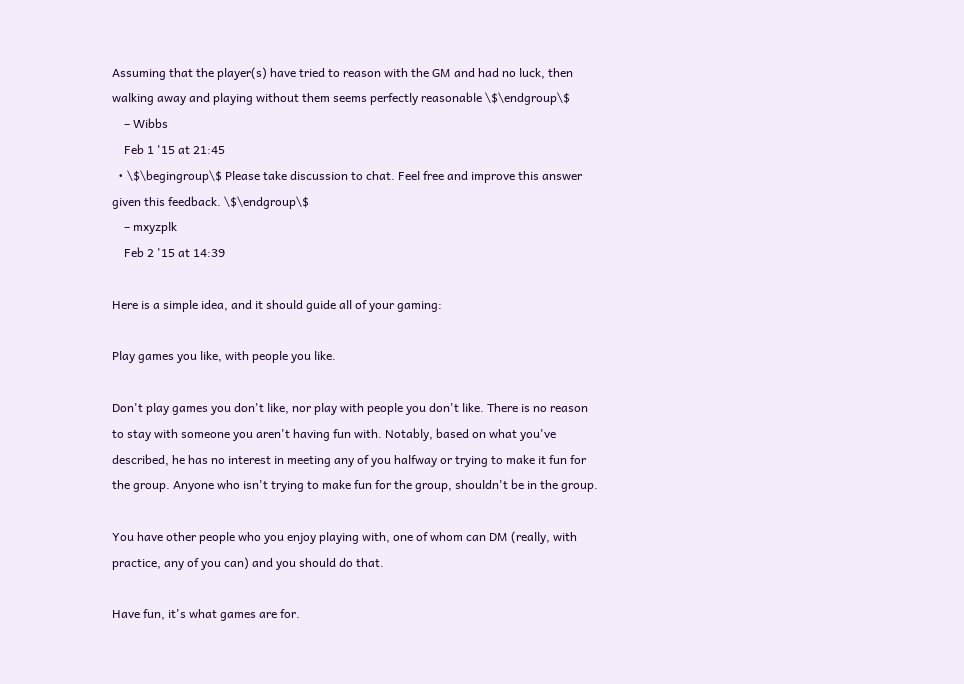Assuming that the player(s) have tried to reason with the GM and had no luck, then walking away and playing without them seems perfectly reasonable \$\endgroup\$
    – Wibbs
    Feb 1 '15 at 21:45
  • \$\begingroup\$ Please take discussion to chat. Feel free and improve this answer given this feedback. \$\endgroup\$
    – mxyzplk
    Feb 2 '15 at 14:39

Here is a simple idea, and it should guide all of your gaming:

Play games you like, with people you like.

Don't play games you don't like, nor play with people you don't like. There is no reason to stay with someone you aren't having fun with. Notably, based on what you've described, he has no interest in meeting any of you halfway or trying to make it fun for the group. Anyone who isn't trying to make fun for the group, shouldn't be in the group.

You have other people who you enjoy playing with, one of whom can DM (really, with practice, any of you can) and you should do that.

Have fun, it's what games are for.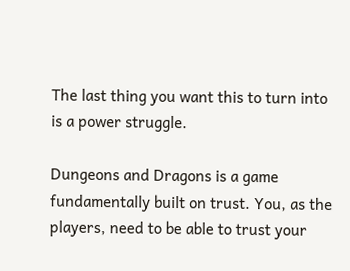The last thing you want this to turn into is a power struggle.

Dungeons and Dragons is a game fundamentally built on trust. You, as the players, need to be able to trust your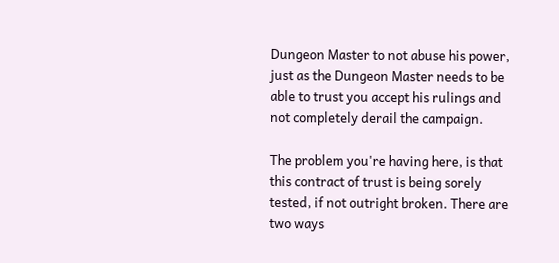Dungeon Master to not abuse his power, just as the Dungeon Master needs to be able to trust you accept his rulings and not completely derail the campaign.

The problem you're having here, is that this contract of trust is being sorely tested, if not outright broken. There are two ways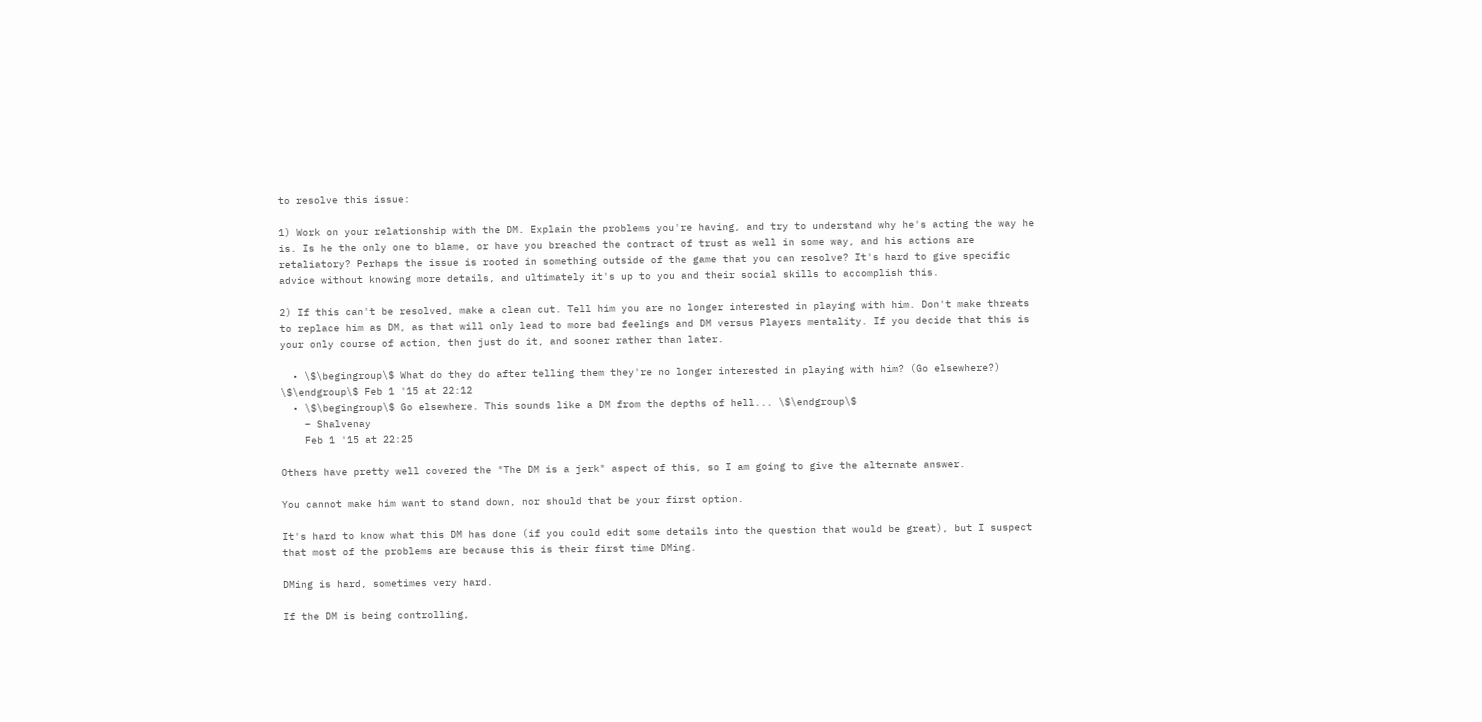to resolve this issue:

1) Work on your relationship with the DM. Explain the problems you're having, and try to understand why he's acting the way he is. Is he the only one to blame, or have you breached the contract of trust as well in some way, and his actions are retaliatory? Perhaps the issue is rooted in something outside of the game that you can resolve? It's hard to give specific advice without knowing more details, and ultimately it's up to you and their social skills to accomplish this.

2) If this can't be resolved, make a clean cut. Tell him you are no longer interested in playing with him. Don't make threats to replace him as DM, as that will only lead to more bad feelings and DM versus Players mentality. If you decide that this is your only course of action, then just do it, and sooner rather than later.

  • \$\begingroup\$ What do they do after telling them they're no longer interested in playing with him? (Go elsewhere?) \$\endgroup\$ Feb 1 '15 at 22:12
  • \$\begingroup\$ Go elsewhere. This sounds like a DM from the depths of hell... \$\endgroup\$
    – Shalvenay
    Feb 1 '15 at 22:25

Others have pretty well covered the "The DM is a jerk" aspect of this, so I am going to give the alternate answer.

You cannot make him want to stand down, nor should that be your first option.

It's hard to know what this DM has done (if you could edit some details into the question that would be great), but I suspect that most of the problems are because this is their first time DMing.

DMing is hard, sometimes very hard.

If the DM is being controlling,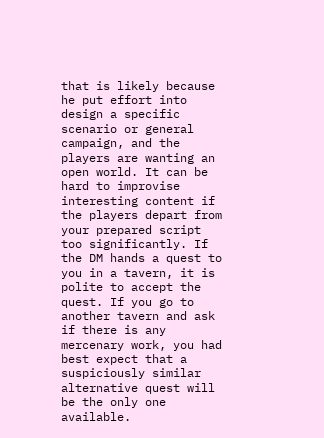that is likely because he put effort into design a specific scenario or general campaign, and the players are wanting an open world. It can be hard to improvise interesting content if the players depart from your prepared script too significantly. If the DM hands a quest to you in a tavern, it is polite to accept the quest. If you go to another tavern and ask if there is any mercenary work, you had best expect that a suspiciously similar alternative quest will be the only one available.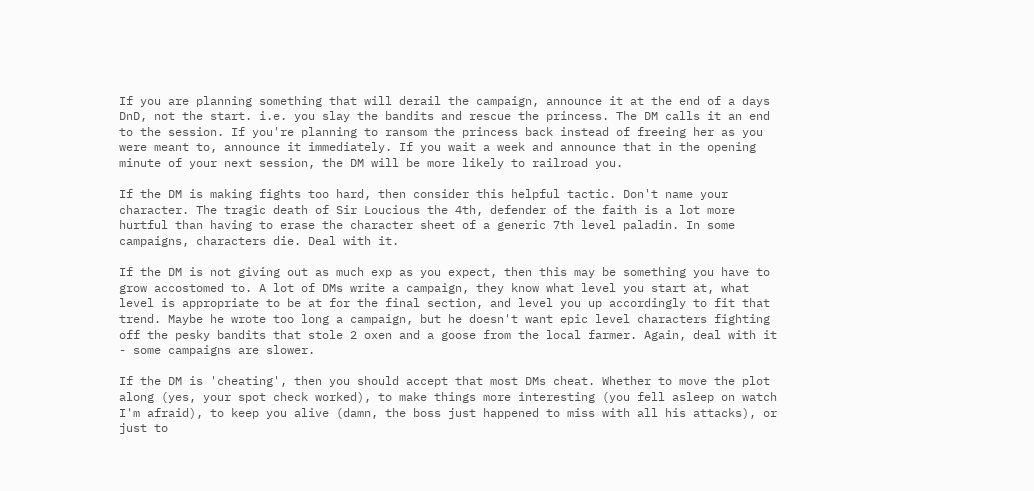If you are planning something that will derail the campaign, announce it at the end of a days DnD, not the start. i.e. you slay the bandits and rescue the princess. The DM calls it an end to the session. If you're planning to ransom the princess back instead of freeing her as you were meant to, announce it immediately. If you wait a week and announce that in the opening minute of your next session, the DM will be more likely to railroad you.

If the DM is making fights too hard, then consider this helpful tactic. Don't name your character. The tragic death of Sir Loucious the 4th, defender of the faith is a lot more hurtful than having to erase the character sheet of a generic 7th level paladin. In some campaigns, characters die. Deal with it.

If the DM is not giving out as much exp as you expect, then this may be something you have to grow accostomed to. A lot of DMs write a campaign, they know what level you start at, what level is appropriate to be at for the final section, and level you up accordingly to fit that trend. Maybe he wrote too long a campaign, but he doesn't want epic level characters fighting off the pesky bandits that stole 2 oxen and a goose from the local farmer. Again, deal with it - some campaigns are slower.

If the DM is 'cheating', then you should accept that most DMs cheat. Whether to move the plot along (yes, your spot check worked), to make things more interesting (you fell asleep on watch I'm afraid), to keep you alive (damn, the boss just happened to miss with all his attacks), or just to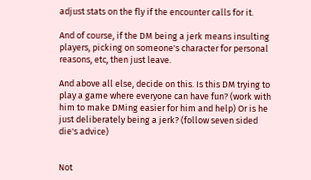adjust stats on the fly if the encounter calls for it.

And of course, if the DM being a jerk means insulting players, picking on someone's character for personal reasons, etc, then just leave.

And above all else, decide on this. Is this DM trying to play a game where everyone can have fun? (work with him to make DMing easier for him and help) Or is he just deliberately being a jerk? (follow seven sided die's advice)


Not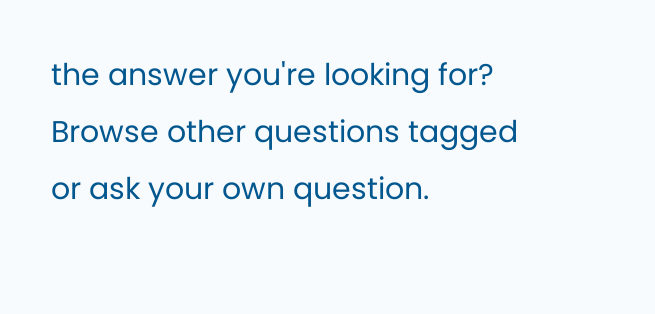the answer you're looking for? Browse other questions tagged or ask your own question.